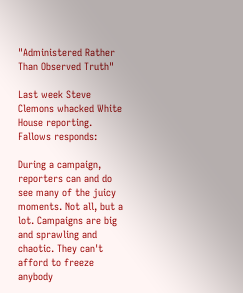"Administered Rather Than Observed Truth"

Last week Steve Clemons whacked White House reporting. Fallows responds:

During a campaign, reporters can and do see many of the juicy moments. Not all, but a lot. Campaigns are big and sprawling and chaotic. They can't afford to freeze anybody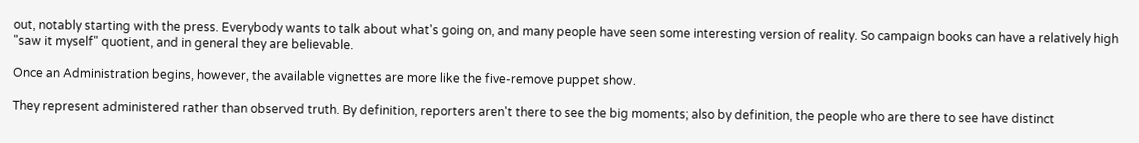out, notably starting with the press. Everybody wants to talk about what's going on, and many people have seen some interesting version of reality. So campaign books can have a relatively high "saw it myself" quotient, and in general they are believable.

Once an Administration begins, however, the available vignettes are more like the five-remove puppet show.

They represent administered rather than observed truth. By definition, reporters aren't there to see the big moments; also by definition, the people who are there to see have distinct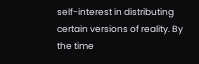self-interest in distributing certain versions of reality. By the time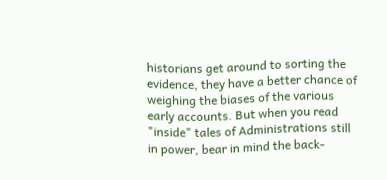historians get around to sorting the evidence, they have a better chance of weighing the biases of the various early accounts. But when you read "inside" tales of Administrations still in power, bear in mind the back-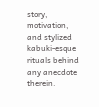story, motivation, and stylized kabuki-esque rituals behind any anecdote therein.